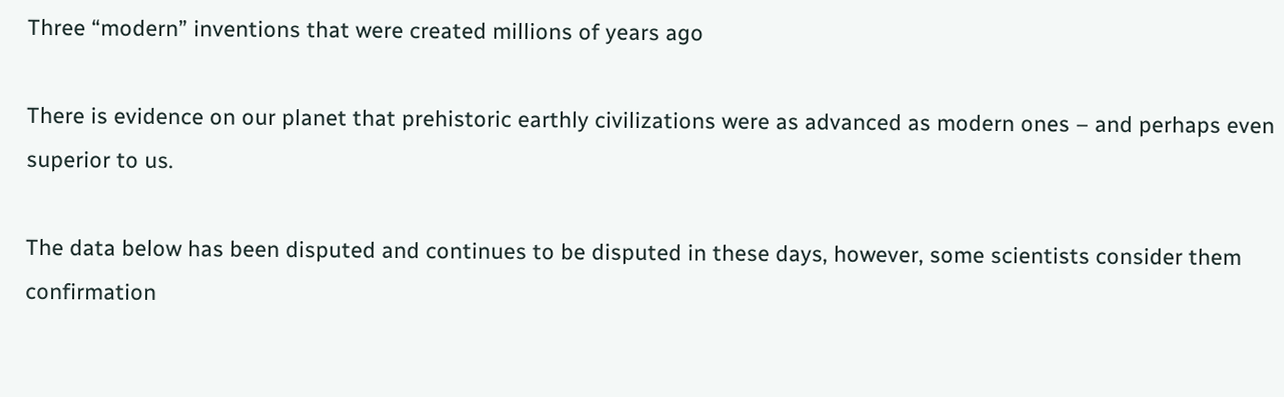Three “modern” inventions that were created millions of years ago

There is evidence on our planet that prehistoric earthly civilizations were as advanced as modern ones – and perhaps even superior to us.

The data below has been disputed and continues to be disputed in these days, however, some scientists consider them confirmation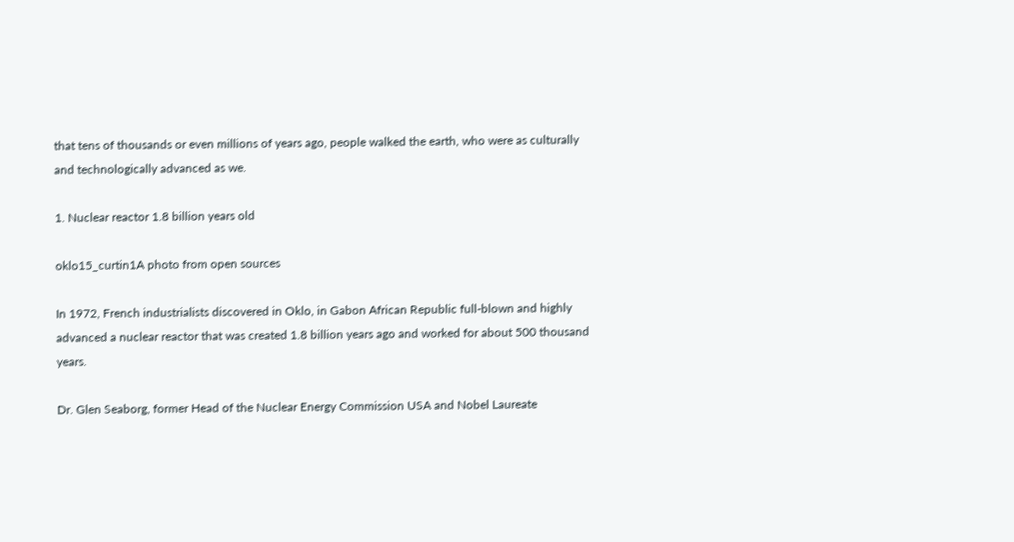that tens of thousands or even millions of years ago, people walked the earth, who were as culturally and technologically advanced as we.

1. Nuclear reactor 1.8 billion years old

oklo15_curtin1A photo from open sources

In 1972, French industrialists discovered in Oklo, in Gabon African Republic full-blown and highly advanced a nuclear reactor that was created 1.8 billion years ago and worked for about 500 thousand years.

Dr. Glen Seaborg, former Head of the Nuclear Energy Commission USA and Nobel Laureate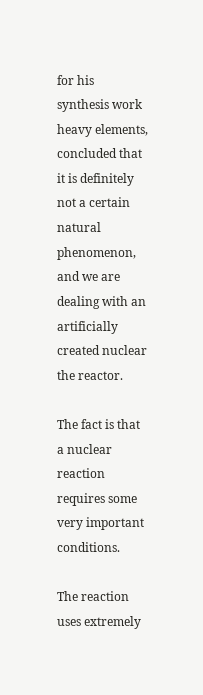for his synthesis work heavy elements, concluded that it is definitely not a certain natural phenomenon, and we are dealing with an artificially created nuclear the reactor.

The fact is that a nuclear reaction requires some very important conditions.

The reaction uses extremely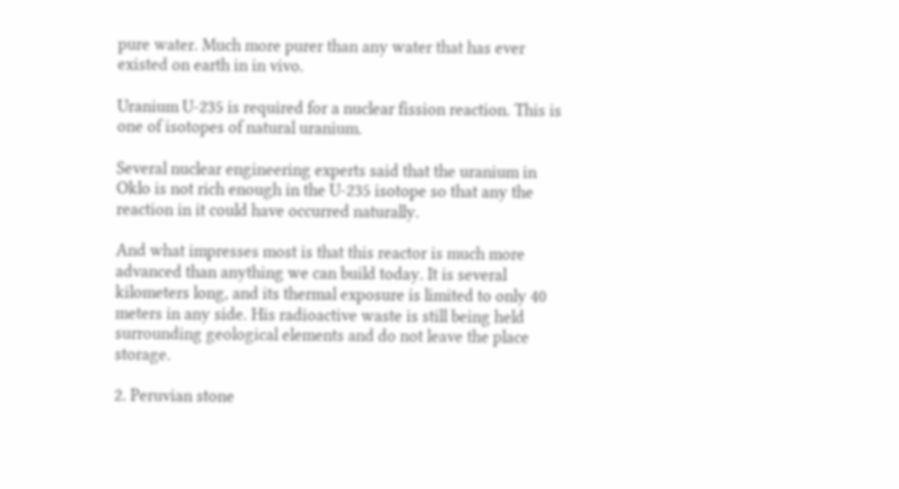pure water. Much more purer than any water that has ever existed on earth in in vivo.

Uranium U-235 is required for a nuclear fission reaction. This is one of isotopes of natural uranium.

Several nuclear engineering experts said that the uranium in Oklo is not rich enough in the U-235 isotope so that any the reaction in it could have occurred naturally.

And what impresses most is that this reactor is much more advanced than anything we can build today. It is several kilometers long, and its thermal exposure is limited to only 40 meters in any side. His radioactive waste is still being held surrounding geological elements and do not leave the place storage.

2. Peruvian stone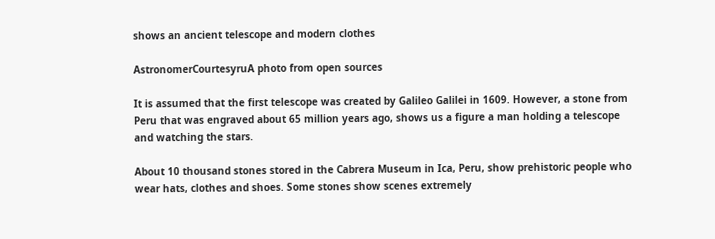shows an ancient telescope and modern clothes

AstronomerCourtesyruA photo from open sources

It is assumed that the first telescope was created by Galileo Galilei in 1609. However, a stone from Peru that was engraved about 65 million years ago, shows us a figure a man holding a telescope and watching the stars.

About 10 thousand stones stored in the Cabrera Museum in Ica, Peru, show prehistoric people who wear hats, clothes and shoes. Some stones show scenes extremely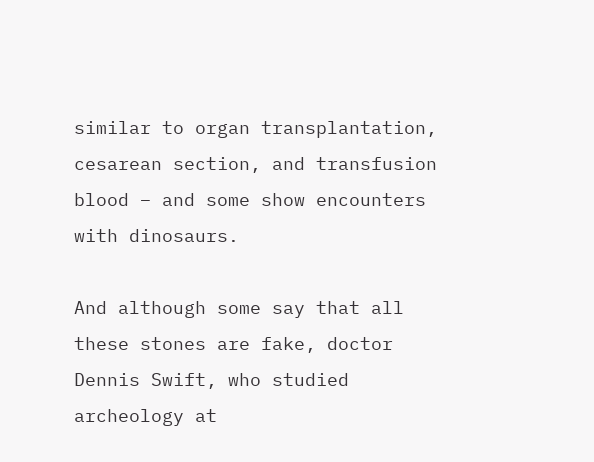similar to organ transplantation, cesarean section, and transfusion blood – and some show encounters with dinosaurs.

And although some say that all these stones are fake, doctor Dennis Swift, who studied archeology at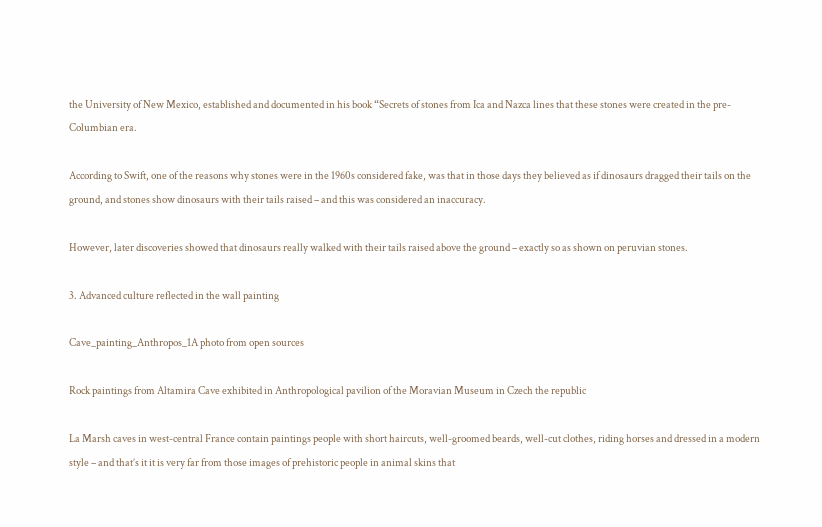the University of New Mexico, established and documented in his book “Secrets of stones from Ica and Nazca lines that these stones were created in the pre-Columbian era.

According to Swift, one of the reasons why stones were in the 1960s considered fake, was that in those days they believed as if dinosaurs dragged their tails on the ground, and stones show dinosaurs with their tails raised – and this was considered an inaccuracy.

However, later discoveries showed that dinosaurs really walked with their tails raised above the ground – exactly so as shown on peruvian stones.

3. Advanced culture reflected in the wall painting

Cave_painting_Anthropos_1A photo from open sources

Rock paintings from Altamira Cave exhibited in Anthropological pavilion of the Moravian Museum in Czech the republic

La Marsh caves in west-central France contain paintings people with short haircuts, well-groomed beards, well-cut clothes, riding horses and dressed in a modern style – and that’s it it is very far from those images of prehistoric people in animal skins that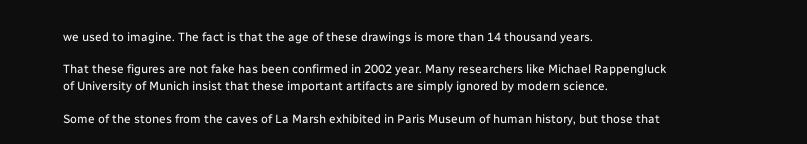we used to imagine. The fact is that the age of these drawings is more than 14 thousand years.

That these figures are not fake has been confirmed in 2002 year. Many researchers like Michael Rappengluck of University of Munich insist that these important artifacts are simply ignored by modern science.

Some of the stones from the caves of La Marsh exhibited in Paris Museum of human history, but those that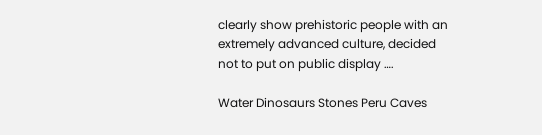clearly show prehistoric people with an extremely advanced culture, decided not to put on public display ….

Water Dinosaurs Stones Peru Caves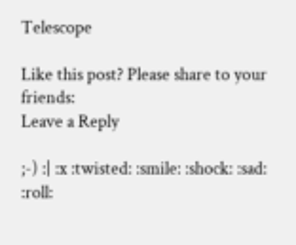Telescope

Like this post? Please share to your friends:
Leave a Reply

;-) :| :x :twisted: :smile: :shock: :sad: :roll: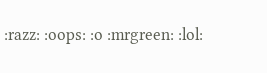:razz: :oops: :o :mrgreen: :lol: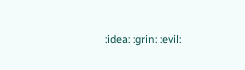:idea: :grin: :evil: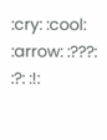:cry: :cool: :arrow: :???: :?: :!: